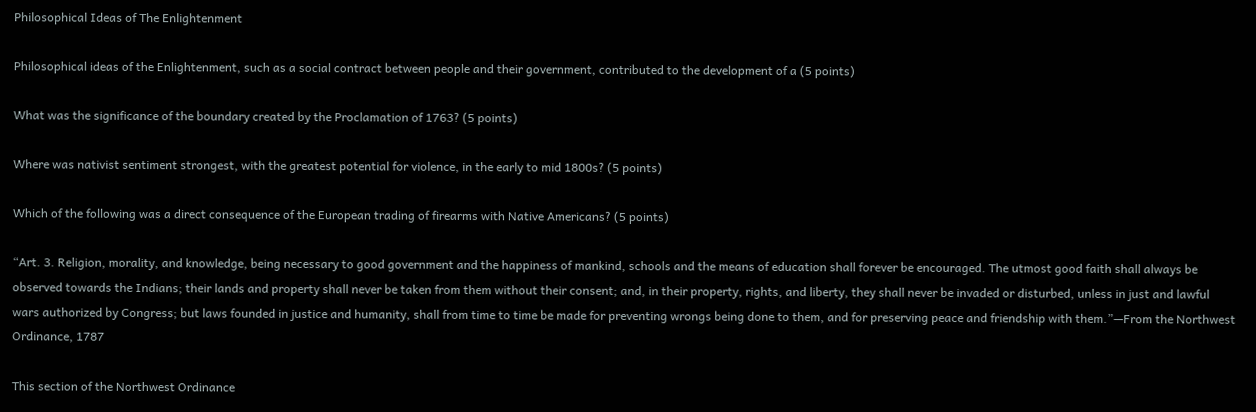Philosophical Ideas of The Enlightenment

Philosophical ideas of the Enlightenment, such as a social contract between people and their government, contributed to the development of a (5 points)

What was the significance of the boundary created by the Proclamation of 1763? (5 points)

Where was nativist sentiment strongest, with the greatest potential for violence, in the early to mid 1800s? (5 points)

Which of the following was a direct consequence of the European trading of firearms with Native Americans? (5 points)

“Art. 3. Religion, morality, and knowledge, being necessary to good government and the happiness of mankind, schools and the means of education shall forever be encouraged. The utmost good faith shall always be observed towards the Indians; their lands and property shall never be taken from them without their consent; and, in their property, rights, and liberty, they shall never be invaded or disturbed, unless in just and lawful wars authorized by Congress; but laws founded in justice and humanity, shall from time to time be made for preventing wrongs being done to them, and for preserving peace and friendship with them.”—From the Northwest Ordinance, 1787

This section of the Northwest Ordinance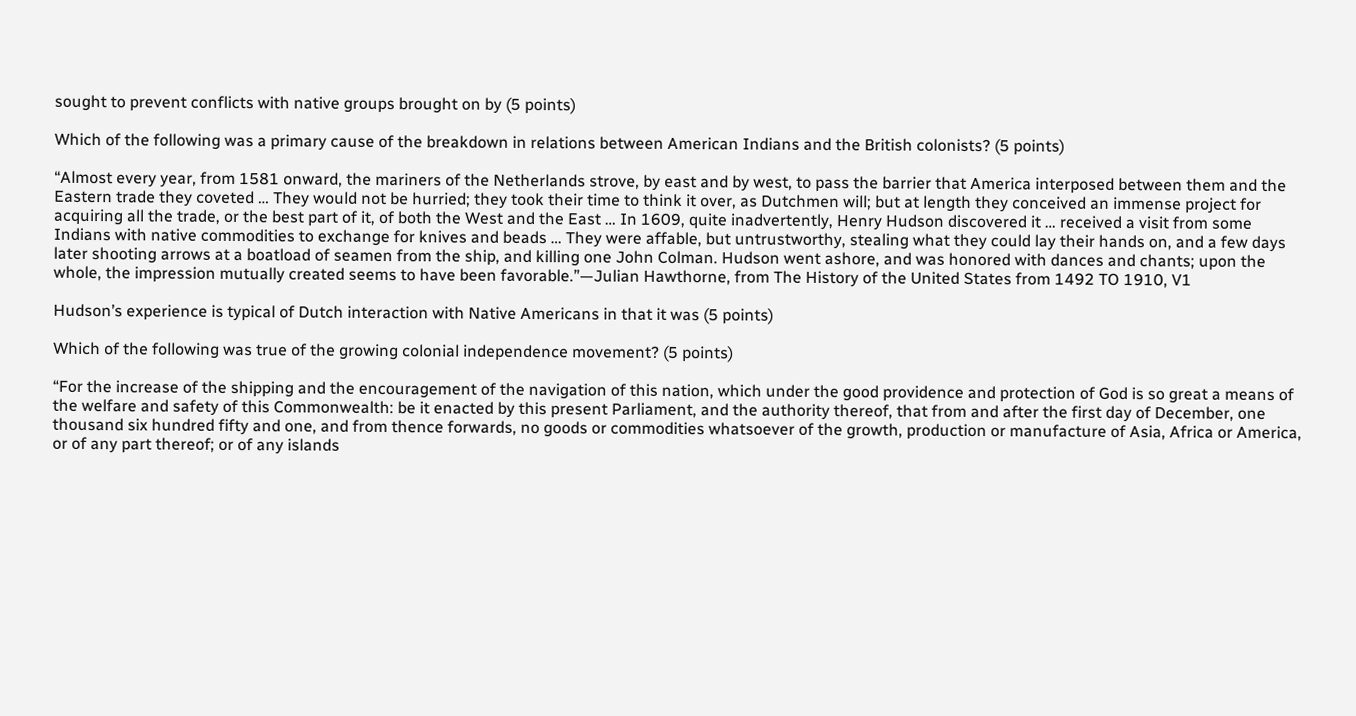sought to prevent conflicts with native groups brought on by (5 points)

Which of the following was a primary cause of the breakdown in relations between American Indians and the British colonists? (5 points)

“Almost every year, from 1581 onward, the mariners of the Netherlands strove, by east and by west, to pass the barrier that America interposed between them and the Eastern trade they coveted … They would not be hurried; they took their time to think it over, as Dutchmen will; but at length they conceived an immense project for acquiring all the trade, or the best part of it, of both the West and the East … In 1609, quite inadvertently, Henry Hudson discovered it … received a visit from some Indians with native commodities to exchange for knives and beads … They were affable, but untrustworthy, stealing what they could lay their hands on, and a few days later shooting arrows at a boatload of seamen from the ship, and killing one John Colman. Hudson went ashore, and was honored with dances and chants; upon the whole, the impression mutually created seems to have been favorable.”—Julian Hawthorne, from The History of the United States from 1492 TO 1910, V1

Hudson’s experience is typical of Dutch interaction with Native Americans in that it was (5 points)

Which of the following was true of the growing colonial independence movement? (5 points)

“For the increase of the shipping and the encouragement of the navigation of this nation, which under the good providence and protection of God is so great a means of the welfare and safety of this Commonwealth: be it enacted by this present Parliament, and the authority thereof, that from and after the first day of December, one thousand six hundred fifty and one, and from thence forwards, no goods or commodities whatsoever of the growth, production or manufacture of Asia, Africa or America, or of any part thereof; or of any islands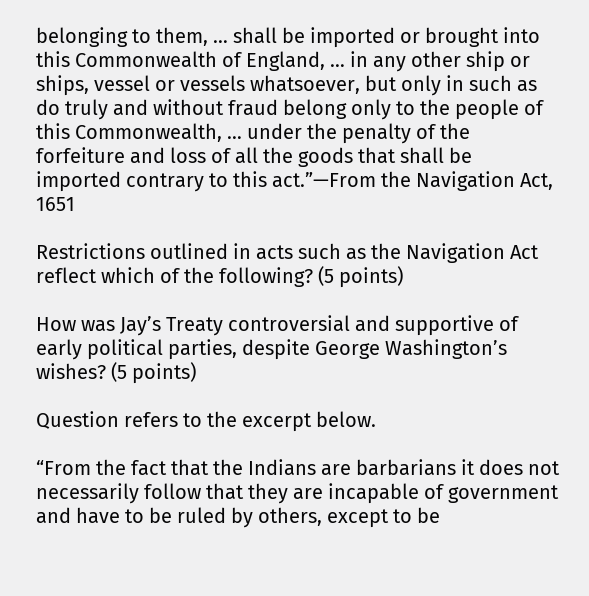belonging to them, … shall be imported or brought into this Commonwealth of England, … in any other ship or ships, vessel or vessels whatsoever, but only in such as do truly and without fraud belong only to the people of this Commonwealth, … under the penalty of the forfeiture and loss of all the goods that shall be imported contrary to this act.”—From the Navigation Act, 1651

Restrictions outlined in acts such as the Navigation Act reflect which of the following? (5 points)

How was Jay’s Treaty controversial and supportive of early political parties, despite George Washington’s wishes? (5 points)

Question refers to the excerpt below.

“From the fact that the Indians are barbarians it does not necessarily follow that they are incapable of government and have to be ruled by others, except to be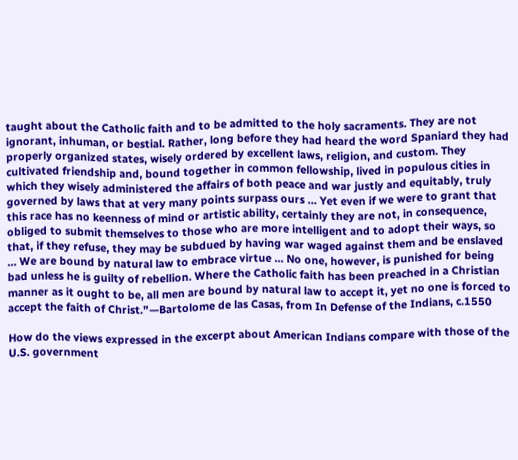taught about the Catholic faith and to be admitted to the holy sacraments. They are not ignorant, inhuman, or bestial. Rather, long before they had heard the word Spaniard they had properly organized states, wisely ordered by excellent laws, religion, and custom. They cultivated friendship and, bound together in common fellowship, lived in populous cities in which they wisely administered the affairs of both peace and war justly and equitably, truly governed by laws that at very many points surpass ours … Yet even if we were to grant that this race has no keenness of mind or artistic ability, certainly they are not, in consequence, obliged to submit themselves to those who are more intelligent and to adopt their ways, so that, if they refuse, they may be subdued by having war waged against them and be enslaved … We are bound by natural law to embrace virtue … No one, however, is punished for being bad unless he is guilty of rebellion. Where the Catholic faith has been preached in a Christian manner as it ought to be, all men are bound by natural law to accept it, yet no one is forced to accept the faith of Christ.”—Bartolome de las Casas, from In Defense of the Indians, c.1550

How do the views expressed in the excerpt about American Indians compare with those of the U.S. government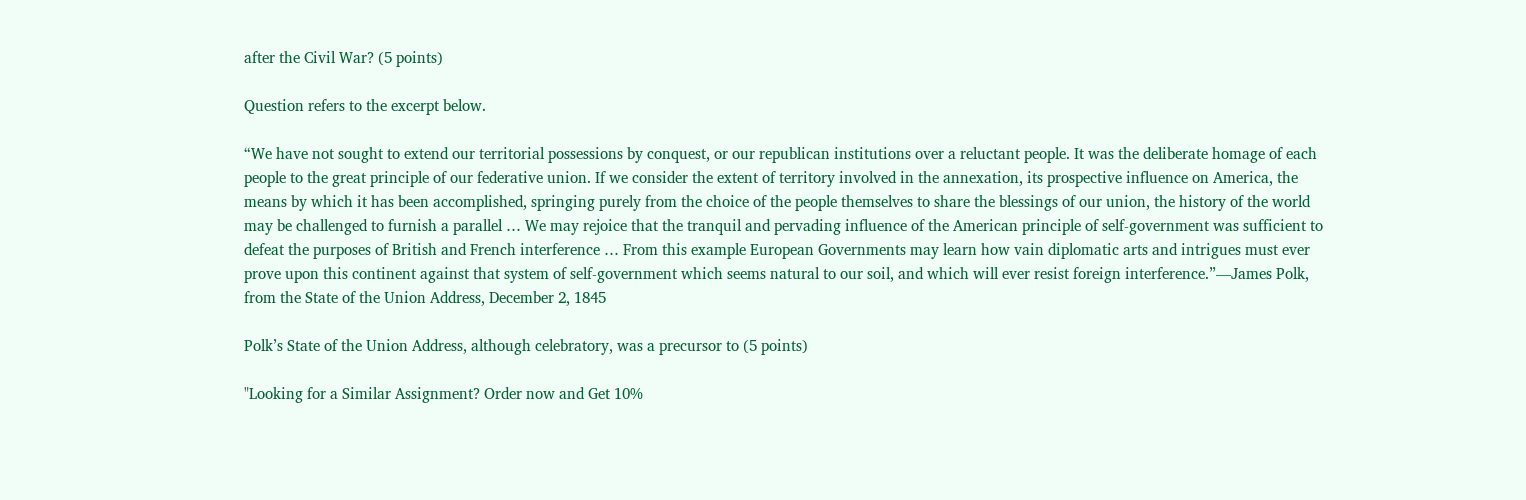after the Civil War? (5 points)

Question refers to the excerpt below.

“We have not sought to extend our territorial possessions by conquest, or our republican institutions over a reluctant people. It was the deliberate homage of each people to the great principle of our federative union. If we consider the extent of territory involved in the annexation, its prospective influence on America, the means by which it has been accomplished, springing purely from the choice of the people themselves to share the blessings of our union, the history of the world may be challenged to furnish a parallel … We may rejoice that the tranquil and pervading influence of the American principle of self-government was sufficient to defeat the purposes of British and French interference … From this example European Governments may learn how vain diplomatic arts and intrigues must ever prove upon this continent against that system of self-government which seems natural to our soil, and which will ever resist foreign interference.”—James Polk, from the State of the Union Address, December 2, 1845

Polk’s State of the Union Address, although celebratory, was a precursor to (5 points)

"Looking for a Similar Assignment? Order now and Get 10%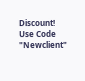Discount! Use Code "Newclient"